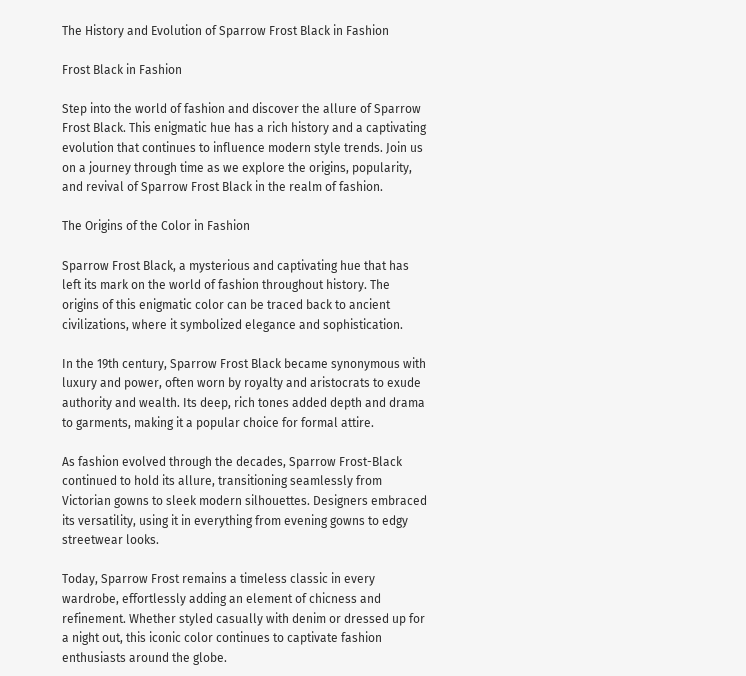The History and Evolution of Sparrow Frost Black in Fashion

Frost Black in Fashion

Step into the world of fashion and discover the allure of Sparrow Frost Black. This enigmatic hue has a rich history and a captivating evolution that continues to influence modern style trends. Join us on a journey through time as we explore the origins, popularity, and revival of Sparrow Frost Black in the realm of fashion.

The Origins of the Color in Fashion

Sparrow Frost Black, a mysterious and captivating hue that has left its mark on the world of fashion throughout history. The origins of this enigmatic color can be traced back to ancient civilizations, where it symbolized elegance and sophistication.

In the 19th century, Sparrow Frost Black became synonymous with luxury and power, often worn by royalty and aristocrats to exude authority and wealth. Its deep, rich tones added depth and drama to garments, making it a popular choice for formal attire.

As fashion evolved through the decades, Sparrow Frost-Black continued to hold its allure, transitioning seamlessly from Victorian gowns to sleek modern silhouettes. Designers embraced its versatility, using it in everything from evening gowns to edgy streetwear looks.

Today, Sparrow Frost remains a timeless classic in every wardrobe, effortlessly adding an element of chicness and refinement. Whether styled casually with denim or dressed up for a night out, this iconic color continues to captivate fashion enthusiasts around the globe.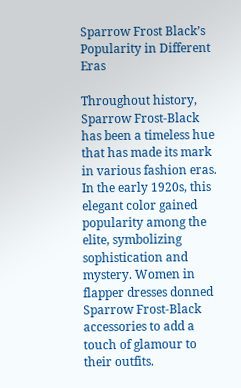Sparrow Frost Black’s Popularity in Different Eras

Throughout history, Sparrow Frost-Black has been a timeless hue that has made its mark in various fashion eras. In the early 1920s, this elegant color gained popularity among the elite, symbolizing sophistication and mystery. Women in flapper dresses donned Sparrow Frost-Black accessories to add a touch of glamour to their outfits.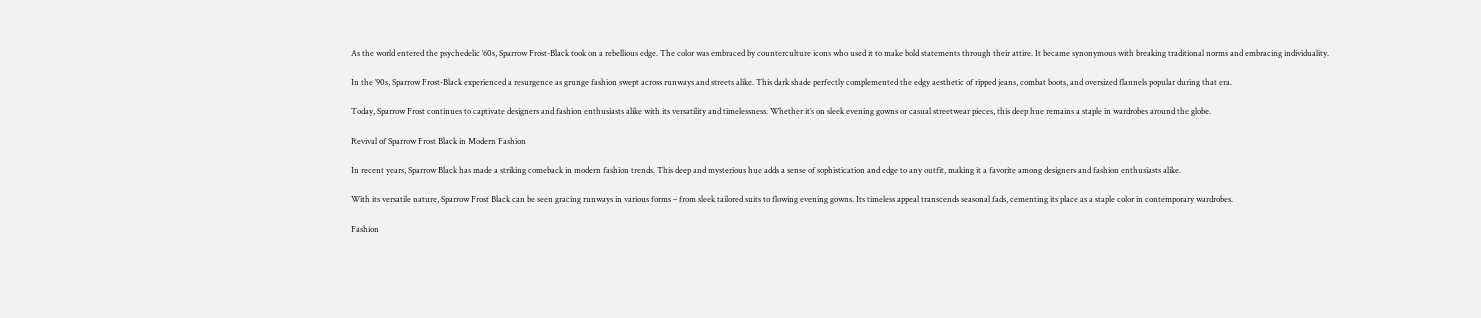As the world entered the psychedelic ’60s, Sparrow Frost-Black took on a rebellious edge. The color was embraced by counterculture icons who used it to make bold statements through their attire. It became synonymous with breaking traditional norms and embracing individuality.

In the ’90s, Sparrow Frost-Black experienced a resurgence as grunge fashion swept across runways and streets alike. This dark shade perfectly complemented the edgy aesthetic of ripped jeans, combat boots, and oversized flannels popular during that era.

Today, Sparrow Frost continues to captivate designers and fashion enthusiasts alike with its versatility and timelessness. Whether it’s on sleek evening gowns or casual streetwear pieces, this deep hue remains a staple in wardrobes around the globe.

Revival of Sparrow Frost Black in Modern Fashion

In recent years, Sparrow Black has made a striking comeback in modern fashion trends. This deep and mysterious hue adds a sense of sophistication and edge to any outfit, making it a favorite among designers and fashion enthusiasts alike.

With its versatile nature, Sparrow Frost Black can be seen gracing runways in various forms – from sleek tailored suits to flowing evening gowns. Its timeless appeal transcends seasonal fads, cementing its place as a staple color in contemporary wardrobes.

Fashion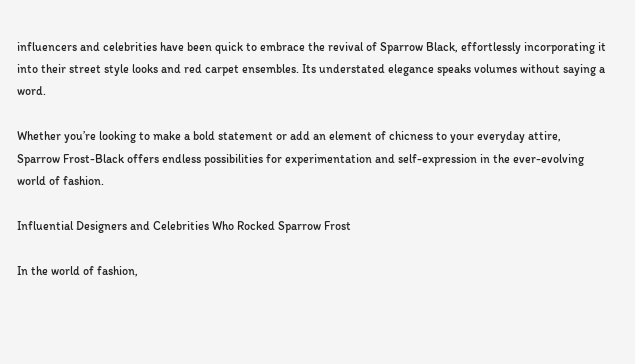influencers and celebrities have been quick to embrace the revival of Sparrow Black, effortlessly incorporating it into their street style looks and red carpet ensembles. Its understated elegance speaks volumes without saying a word.

Whether you’re looking to make a bold statement or add an element of chicness to your everyday attire, Sparrow Frost-Black offers endless possibilities for experimentation and self-expression in the ever-evolving world of fashion.

Influential Designers and Celebrities Who Rocked Sparrow Frost

In the world of fashion,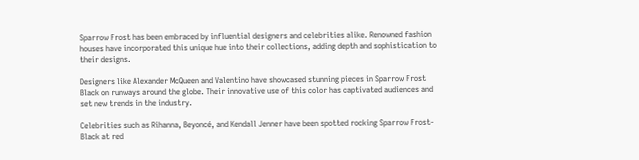Sparrow Frost has been embraced by influential designers and celebrities alike. Renowned fashion houses have incorporated this unique hue into their collections, adding depth and sophistication to their designs.

Designers like Alexander McQueen and Valentino have showcased stunning pieces in Sparrow Frost Black on runways around the globe. Their innovative use of this color has captivated audiences and set new trends in the industry.

Celebrities such as Rihanna, Beyoncé, and Kendall Jenner have been spotted rocking Sparrow Frost-Black at red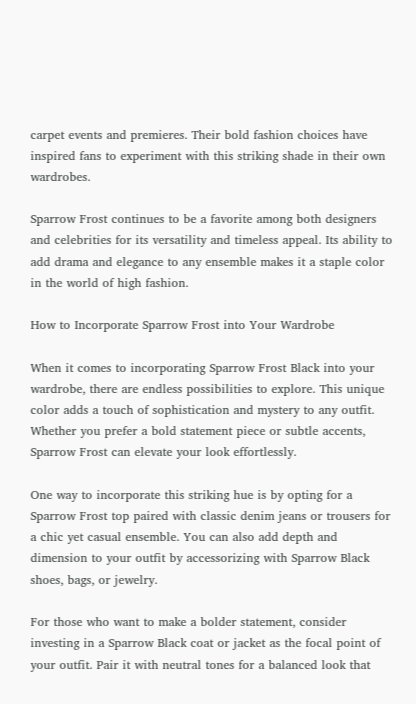carpet events and premieres. Their bold fashion choices have inspired fans to experiment with this striking shade in their own wardrobes.

Sparrow Frost continues to be a favorite among both designers and celebrities for its versatility and timeless appeal. Its ability to add drama and elegance to any ensemble makes it a staple color in the world of high fashion.

How to Incorporate Sparrow Frost into Your Wardrobe

When it comes to incorporating Sparrow Frost Black into your wardrobe, there are endless possibilities to explore. This unique color adds a touch of sophistication and mystery to any outfit. Whether you prefer a bold statement piece or subtle accents, Sparrow Frost can elevate your look effortlessly.

One way to incorporate this striking hue is by opting for a Sparrow Frost top paired with classic denim jeans or trousers for a chic yet casual ensemble. You can also add depth and dimension to your outfit by accessorizing with Sparrow Black shoes, bags, or jewelry.

For those who want to make a bolder statement, consider investing in a Sparrow Black coat or jacket as the focal point of your outfit. Pair it with neutral tones for a balanced look that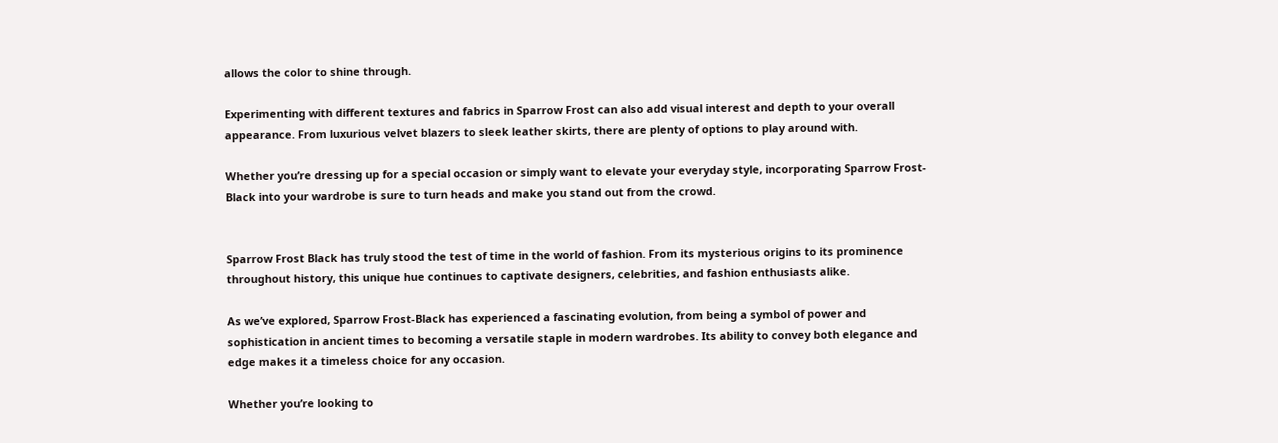allows the color to shine through.

Experimenting with different textures and fabrics in Sparrow Frost can also add visual interest and depth to your overall appearance. From luxurious velvet blazers to sleek leather skirts, there are plenty of options to play around with.

Whether you’re dressing up for a special occasion or simply want to elevate your everyday style, incorporating Sparrow Frost-Black into your wardrobe is sure to turn heads and make you stand out from the crowd.


Sparrow Frost Black has truly stood the test of time in the world of fashion. From its mysterious origins to its prominence throughout history, this unique hue continues to captivate designers, celebrities, and fashion enthusiasts alike.

As we’ve explored, Sparrow Frost-Black has experienced a fascinating evolution, from being a symbol of power and sophistication in ancient times to becoming a versatile staple in modern wardrobes. Its ability to convey both elegance and edge makes it a timeless choice for any occasion.

Whether you’re looking to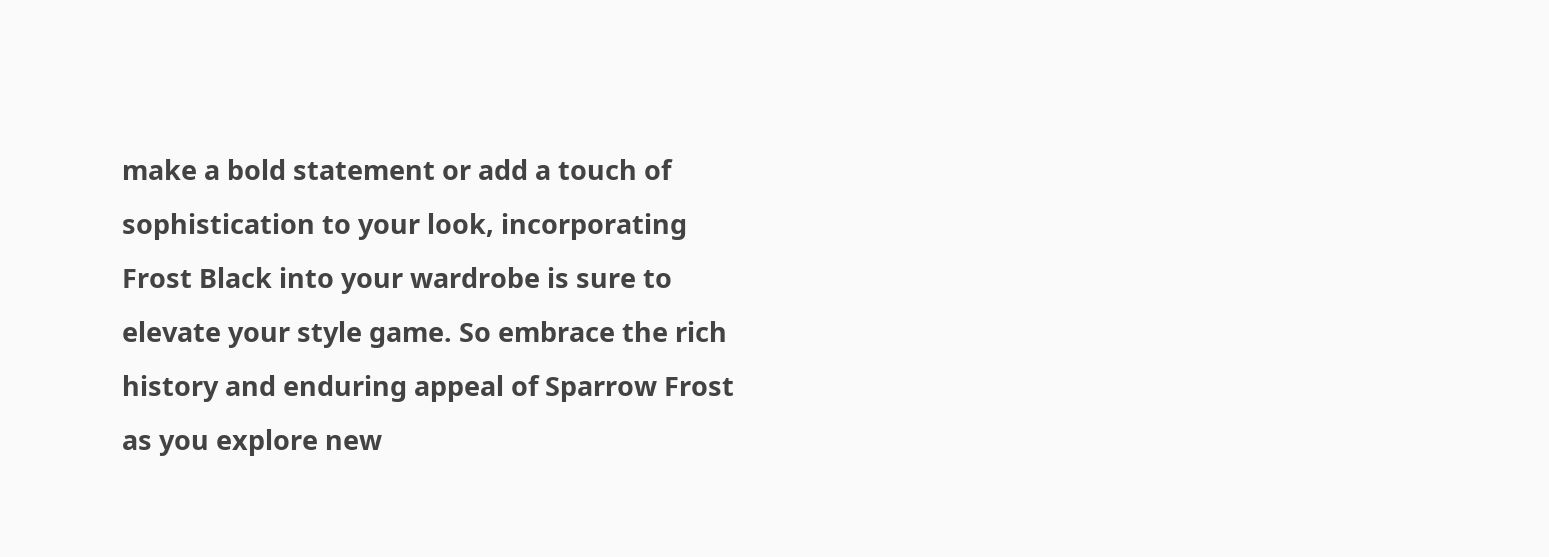make a bold statement or add a touch of sophistication to your look, incorporating Frost Black into your wardrobe is sure to elevate your style game. So embrace the rich history and enduring appeal of Sparrow Frost as you explore new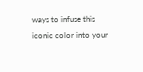ways to infuse this iconic color into your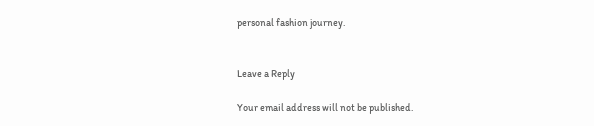personal fashion journey.


Leave a Reply

Your email address will not be published.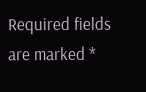Required fields are marked *